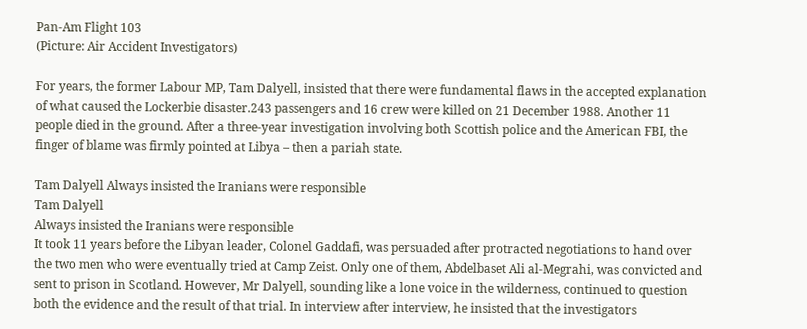Pan-Am Flight 103
(Picture: Air Accident Investigators)

For years, the former Labour MP, Tam Dalyell, insisted that there were fundamental flaws in the accepted explanation of what caused the Lockerbie disaster.243 passengers and 16 crew were killed on 21 December 1988. Another 11 people died in the ground. After a three-year investigation involving both Scottish police and the American FBI, the finger of blame was firmly pointed at Libya – then a pariah state.

Tam Dalyell Always insisted the Iranians were responsible
Tam Dalyell
Always insisted the Iranians were responsible
It took 11 years before the Libyan leader, Colonel Gaddafi, was persuaded after protracted negotiations to hand over the two men who were eventually tried at Camp Zeist. Only one of them, Abdelbaset Ali al-Megrahi, was convicted and sent to prison in Scotland. However, Mr Dalyell, sounding like a lone voice in the wilderness, continued to question both the evidence and the result of that trial. In interview after interview, he insisted that the investigators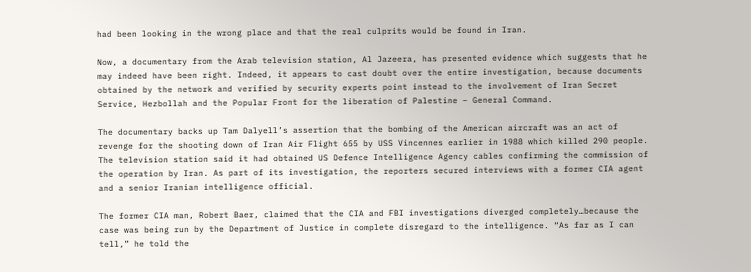had been looking in the wrong place and that the real culprits would be found in Iran.

Now, a documentary from the Arab television station, Al Jazeera, has presented evidence which suggests that he may indeed have been right. Indeed, it appears to cast doubt over the entire investigation, because documents obtained by the network and verified by security experts point instead to the involvement of Iran Secret Service, Hezbollah and the Popular Front for the liberation of Palestine – General Command.

The documentary backs up Tam Dalyell’s assertion that the bombing of the American aircraft was an act of revenge for the shooting down of Iran Air Flight 655 by USS Vincennes earlier in 1988 which killed 290 people. The television station said it had obtained US Defence Intelligence Agency cables confirming the commission of the operation by Iran. As part of its investigation, the reporters secured interviews with a former CIA agent and a senior Iranian intelligence official.

The former CIA man, Robert Baer, claimed that the CIA and FBI investigations diverged completely…because the case was being run by the Department of Justice in complete disregard to the intelligence. “As far as I can tell,” he told the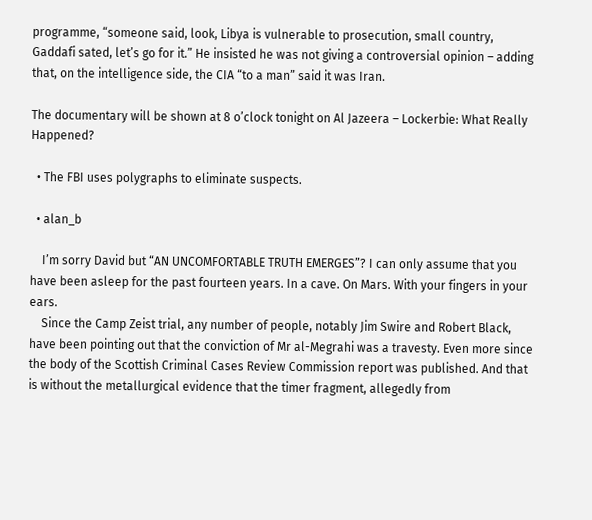programme, “someone said, look, Libya is vulnerable to prosecution, small country, Gaddafi sated, let’s go for it.” He insisted he was not giving a controversial opinion – adding that, on the intelligence side, the CIA “to a man” said it was Iran.

The documentary will be shown at 8 o’clock tonight on Al Jazeera – Lockerbie: What Really Happened?

  • The FBI uses polygraphs to eliminate suspects.

  • alan_b

    I’m sorry David but “AN UNCOMFORTABLE TRUTH EMERGES”? I can only assume that you have been asleep for the past fourteen years. In a cave. On Mars. With your fingers in your ears.
    Since the Camp Zeist trial, any number of people, notably Jim Swire and Robert Black, have been pointing out that the conviction of Mr al-Megrahi was a travesty. Even more since the body of the Scottish Criminal Cases Review Commission report was published. And that is without the metallurgical evidence that the timer fragment, allegedly from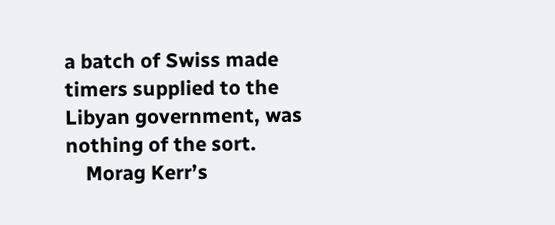a batch of Swiss made timers supplied to the Libyan government, was nothing of the sort.
    Morag Kerr’s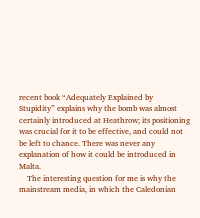recent book “Adequately Explained by Stupidity” explains why the bomb was almost certainly introduced at Heathrow; its positioning was crucial for it to be effective, and could not be left to chance. There was never any explanation of how it could be introduced in Malta.
    The interesting question for me is why the mainstream media, in which the Caledonian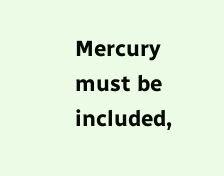Mercury must be included,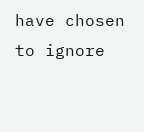have chosen to ignore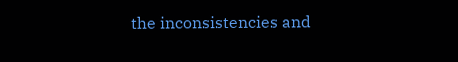the inconsistencies and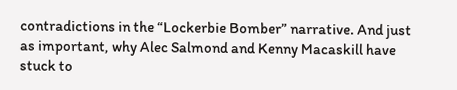contradictions in the “Lockerbie Bomber” narrative. And just as important, why Alec Salmond and Kenny Macaskill have stuck to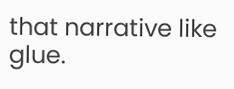that narrative like glue.